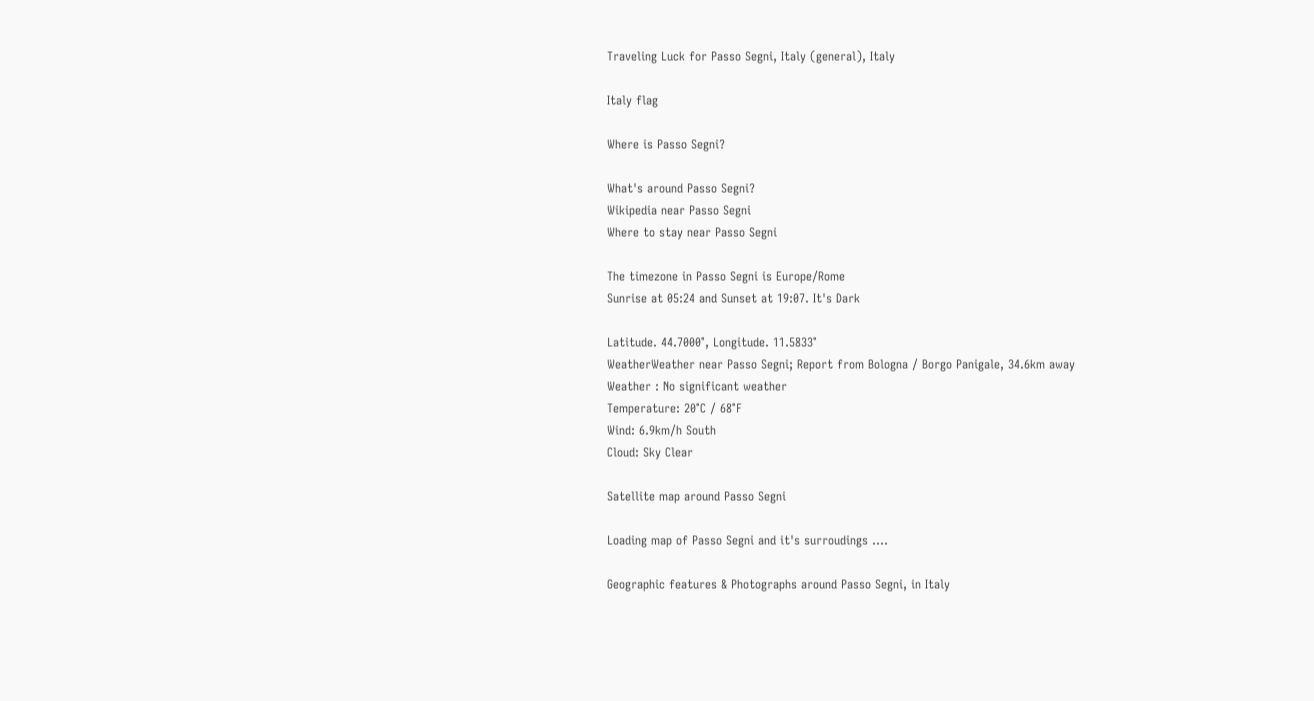Traveling Luck for Passo Segni, Italy (general), Italy

Italy flag

Where is Passo Segni?

What's around Passo Segni?
Wikipedia near Passo Segni
Where to stay near Passo Segni

The timezone in Passo Segni is Europe/Rome
Sunrise at 05:24 and Sunset at 19:07. It's Dark

Latitude. 44.7000°, Longitude. 11.5833°
WeatherWeather near Passo Segni; Report from Bologna / Borgo Panigale, 34.6km away
Weather : No significant weather
Temperature: 20°C / 68°F
Wind: 6.9km/h South
Cloud: Sky Clear

Satellite map around Passo Segni

Loading map of Passo Segni and it's surroudings ....

Geographic features & Photographs around Passo Segni, in Italy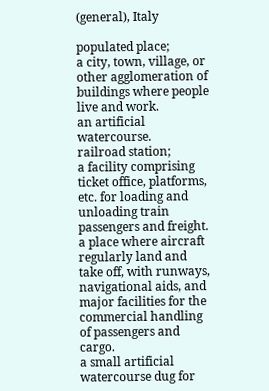(general), Italy

populated place;
a city, town, village, or other agglomeration of buildings where people live and work.
an artificial watercourse.
railroad station;
a facility comprising ticket office, platforms, etc. for loading and unloading train passengers and freight.
a place where aircraft regularly land and take off, with runways, navigational aids, and major facilities for the commercial handling of passengers and cargo.
a small artificial watercourse dug for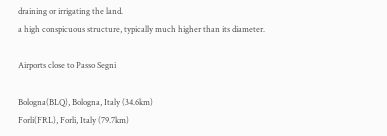draining or irrigating the land.
a high conspicuous structure, typically much higher than its diameter.

Airports close to Passo Segni

Bologna(BLQ), Bologna, Italy (34.6km)
Forli(FRL), Forli, Italy (79.7km)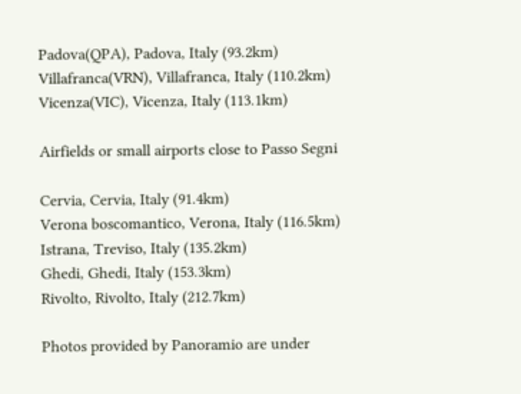Padova(QPA), Padova, Italy (93.2km)
Villafranca(VRN), Villafranca, Italy (110.2km)
Vicenza(VIC), Vicenza, Italy (113.1km)

Airfields or small airports close to Passo Segni

Cervia, Cervia, Italy (91.4km)
Verona boscomantico, Verona, Italy (116.5km)
Istrana, Treviso, Italy (135.2km)
Ghedi, Ghedi, Italy (153.3km)
Rivolto, Rivolto, Italy (212.7km)

Photos provided by Panoramio are under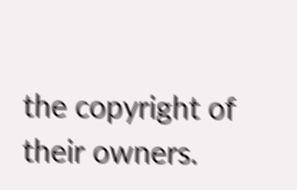the copyright of their owners.